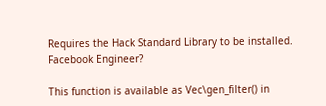Requires the Hack Standard Library to be installed.
Facebook Engineer?

This function is available as Vec\gen_filter() in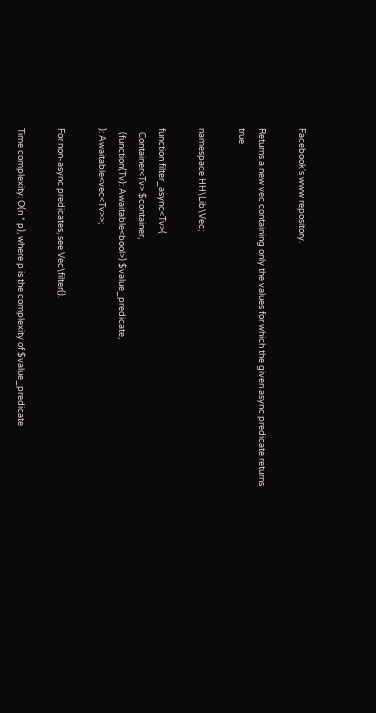Facebook's www repository.

Returns a new vec containing only the values for which the given async predicate returns true

namespace HH\Lib\Vec;

function filter_async<Tv>(
  Container<Tv> $container,
  (function(Tv): Awaitable<bool>) $value_predicate,
): Awaitable<vec<Tv>>;

For non-async predicates, see Vec\filter().

Time complexity: O(n * p), where p is the complexity of $value_predicate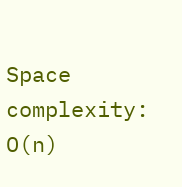Space complexity: O(n)